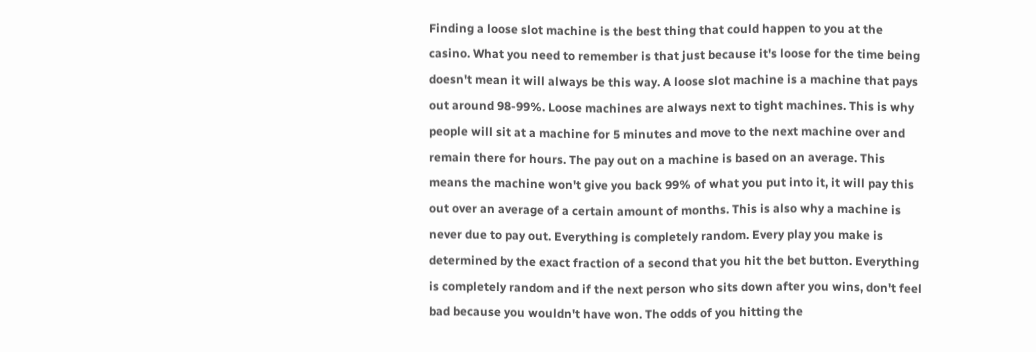Finding a loose slot machine is the best thing that could happen to you at the casino. What you need to remember is that just because it's loose for the time being doesn't mean it will always be this way. A loose slot machine is a machine that pays out around 98-99%. Loose machines are always next to tight machines. This is why people will sit at a machine for 5 minutes and move to the next machine over and remain there for hours. The pay out on a machine is based on an average. This means the machine won't give you back 99% of what you put into it, it will pay this out over an average of a certain amount of months. This is also why a machine is never due to pay out. Everything is completely random. Every play you make is determined by the exact fraction of a second that you hit the bet button. Everything is completely random and if the next person who sits down after you wins, don't feel bad because you wouldn't have won. The odds of you hitting the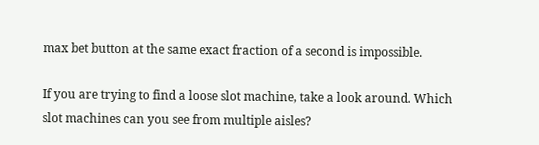max bet button at the same exact fraction of a second is impossible.

If you are trying to find a loose slot machine, take a look around. Which slot machines can you see from multiple aisles?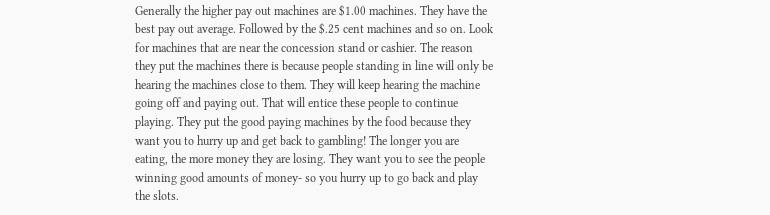Generally the higher pay out machines are $1.00 machines. They have the best pay out average. Followed by the $.25 cent machines and so on. Look for machines that are near the concession stand or cashier. The reason they put the machines there is because people standing in line will only be hearing the machines close to them. They will keep hearing the machine going off and paying out. That will entice these people to continue playing. They put the good paying machines by the food because they want you to hurry up and get back to gambling! The longer you are eating, the more money they are losing. They want you to see the people winning good amounts of money- so you hurry up to go back and play the slots.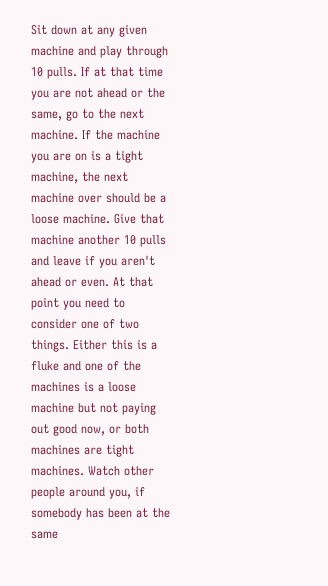Sit down at any given machine and play through 10 pulls. If at that time you are not ahead or the same, go to the next machine. If the machine you are on is a tight machine, the next machine over should be a loose machine. Give that machine another 10 pulls and leave if you aren't ahead or even. At that point you need to consider one of two things. Either this is a fluke and one of the machines is a loose machine but not paying out good now, or both machines are tight machines. Watch other people around you, if somebody has been at the same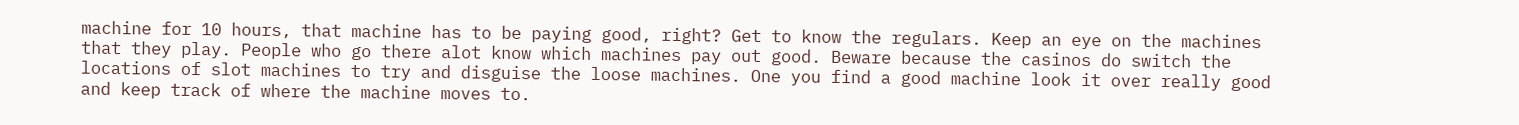machine for 10 hours, that machine has to be paying good, right? Get to know the regulars. Keep an eye on the machines that they play. People who go there alot know which machines pay out good. Beware because the casinos do switch the locations of slot machines to try and disguise the loose machines. One you find a good machine look it over really good and keep track of where the machine moves to.